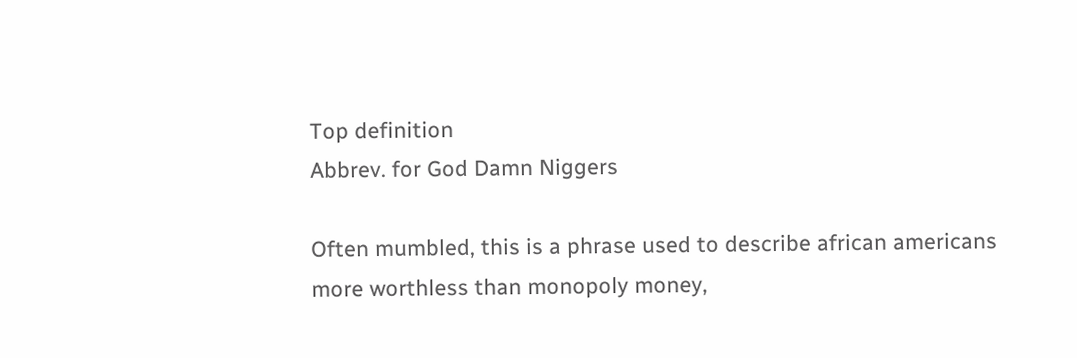Top definition
Abbrev. for God Damn Niggers

Often mumbled, this is a phrase used to describe african americans more worthless than monopoly money,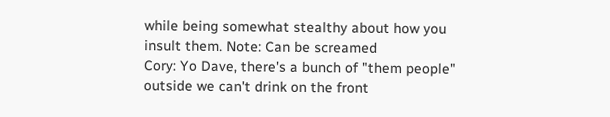while being somewhat stealthy about how you insult them. Note: Can be screamed
Cory: Yo Dave, there's a bunch of "them people" outside we can't drink on the front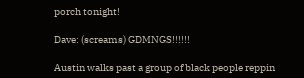porch tonight!

Dave: (screams) GDMNGS!!!!!!

Austin walks past a group of black people reppin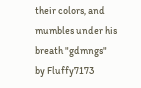their colors, and mumbles under his breath "gdmngs"
by Fluffy7173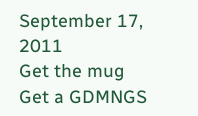September 17, 2011
Get the mug
Get a GDMNGS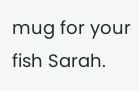mug for your fish Sarah.